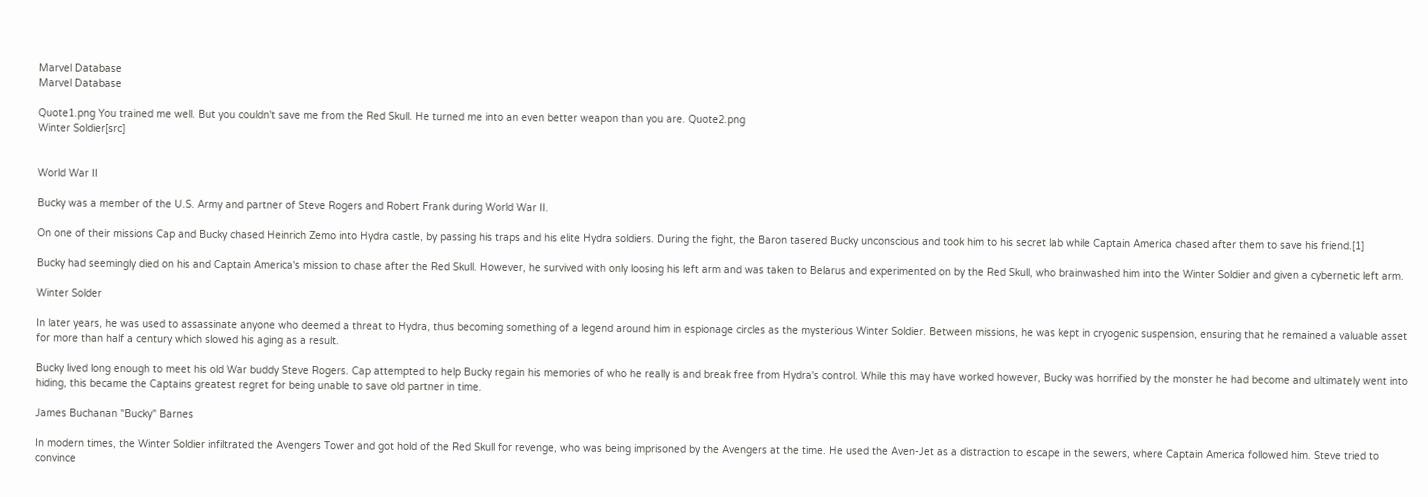Marvel Database
Marvel Database

Quote1.png You trained me well. But you couldn't save me from the Red Skull. He turned me into an even better weapon than you are. Quote2.png
Winter Soldier[src]


World War II

Bucky was a member of the U.S. Army and partner of Steve Rogers and Robert Frank during World War II.

On one of their missions Cap and Bucky chased Heinrich Zemo into Hydra castle, by passing his traps and his elite Hydra soldiers. During the fight, the Baron tasered Bucky unconscious and took him to his secret lab while Captain America chased after them to save his friend.[1]

Bucky had seemingly died on his and Captain America's mission to chase after the Red Skull. However, he survived with only loosing his left arm and was taken to Belarus and experimented on by the Red Skull, who brainwashed him into the Winter Soldier and given a cybernetic left arm.

Winter Solder

In later years, he was used to assassinate anyone who deemed a threat to Hydra, thus becoming something of a legend around him in espionage circles as the mysterious Winter Soldier. Between missions, he was kept in cryogenic suspension, ensuring that he remained a valuable asset for more than half a century which slowed his aging as a result.

Bucky lived long enough to meet his old War buddy Steve Rogers. Cap attempted to help Bucky regain his memories of who he really is and break free from Hydra's control. While this may have worked however, Bucky was horrified by the monster he had become and ultimately went into hiding, this became the Captains greatest regret for being unable to save old partner in time.

James Buchanan "Bucky" Barnes

In modern times, the Winter Soldier infiltrated the Avengers Tower and got hold of the Red Skull for revenge, who was being imprisoned by the Avengers at the time. He used the Aven-Jet as a distraction to escape in the sewers, where Captain America followed him. Steve tried to convince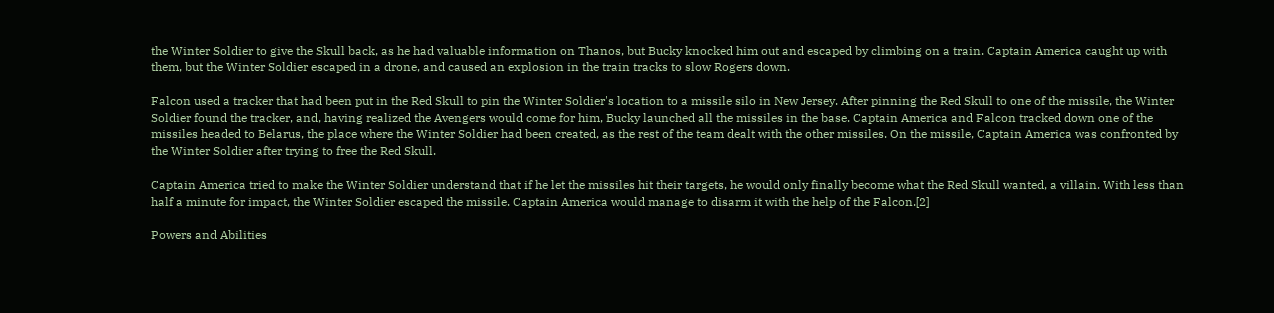the Winter Soldier to give the Skull back, as he had valuable information on Thanos, but Bucky knocked him out and escaped by climbing on a train. Captain America caught up with them, but the Winter Soldier escaped in a drone, and caused an explosion in the train tracks to slow Rogers down.

Falcon used a tracker that had been put in the Red Skull to pin the Winter Soldier's location to a missile silo in New Jersey. After pinning the Red Skull to one of the missile, the Winter Soldier found the tracker, and, having realized the Avengers would come for him, Bucky launched all the missiles in the base. Captain America and Falcon tracked down one of the missiles headed to Belarus, the place where the Winter Soldier had been created, as the rest of the team dealt with the other missiles. On the missile, Captain America was confronted by the Winter Soldier after trying to free the Red Skull.

Captain America tried to make the Winter Soldier understand that if he let the missiles hit their targets, he would only finally become what the Red Skull wanted, a villain. With less than half a minute for impact, the Winter Soldier escaped the missile. Captain America would manage to disarm it with the help of the Falcon.[2]

Powers and Abilities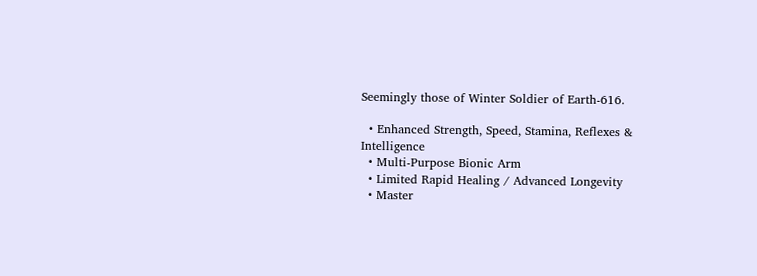Seemingly those of Winter Soldier of Earth-616.

  • Enhanced Strength, Speed, Stamina, Reflexes & Intelligence
  • Multi-Purpose Bionic Arm
  • Limited Rapid Healing / Advanced Longevity
  • Master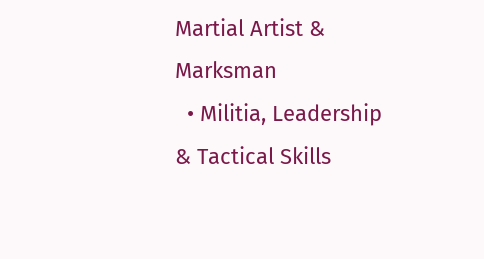Martial Artist & Marksman
  • Militia, Leadership & Tactical Skills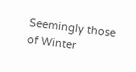Seemingly those of Winter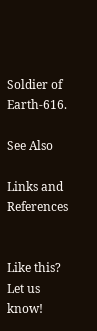Soldier of Earth-616.

See Also

Links and References


Like this? Let us know!